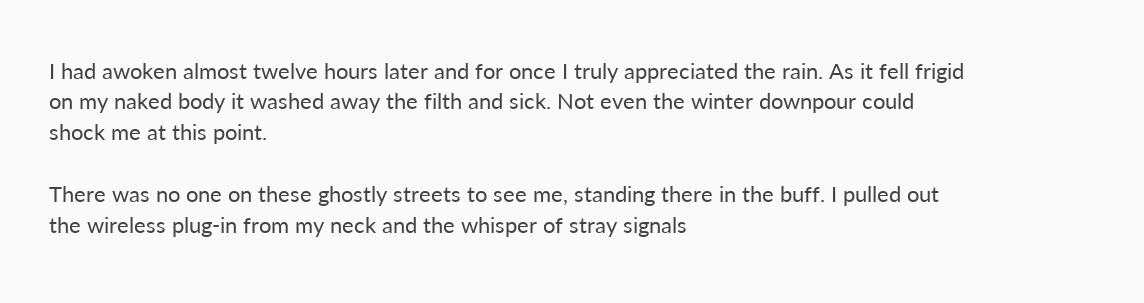I had awoken almost twelve hours later and for once I truly appreciated the rain. As it fell frigid on my naked body it washed away the filth and sick. Not even the winter downpour could shock me at this point.

There was no one on these ghostly streets to see me, standing there in the buff. I pulled out the wireless plug-in from my neck and the whisper of stray signals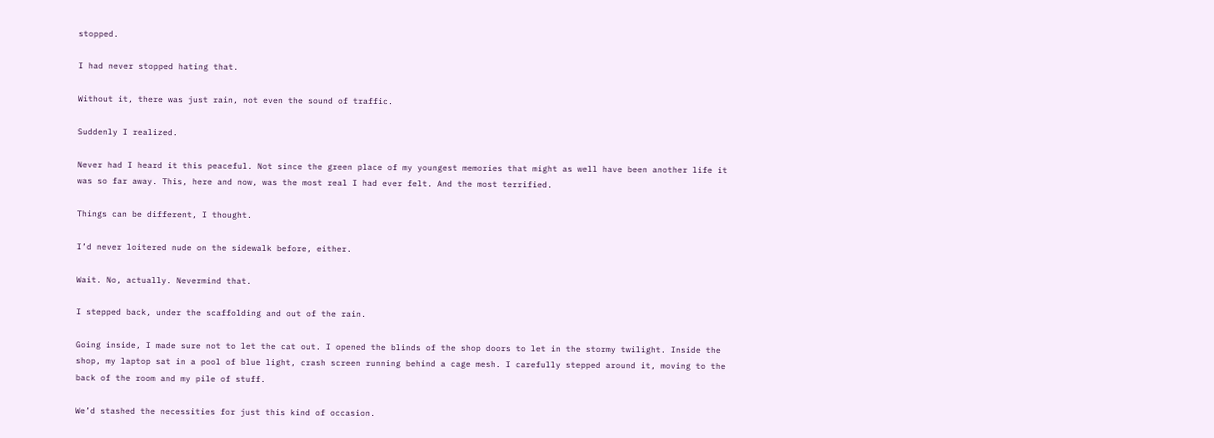stopped.

I had never stopped hating that.

Without it, there was just rain, not even the sound of traffic.

Suddenly I realized.

Never had I heard it this peaceful. Not since the green place of my youngest memories that might as well have been another life it was so far away. This, here and now, was the most real I had ever felt. And the most terrified.

Things can be different, I thought.

I’d never loitered nude on the sidewalk before, either.

Wait. No, actually. Nevermind that.

I stepped back, under the scaffolding and out of the rain.

Going inside, I made sure not to let the cat out. I opened the blinds of the shop doors to let in the stormy twilight. Inside the shop, my laptop sat in a pool of blue light, crash screen running behind a cage mesh. I carefully stepped around it, moving to the back of the room and my pile of stuff.

We’d stashed the necessities for just this kind of occasion.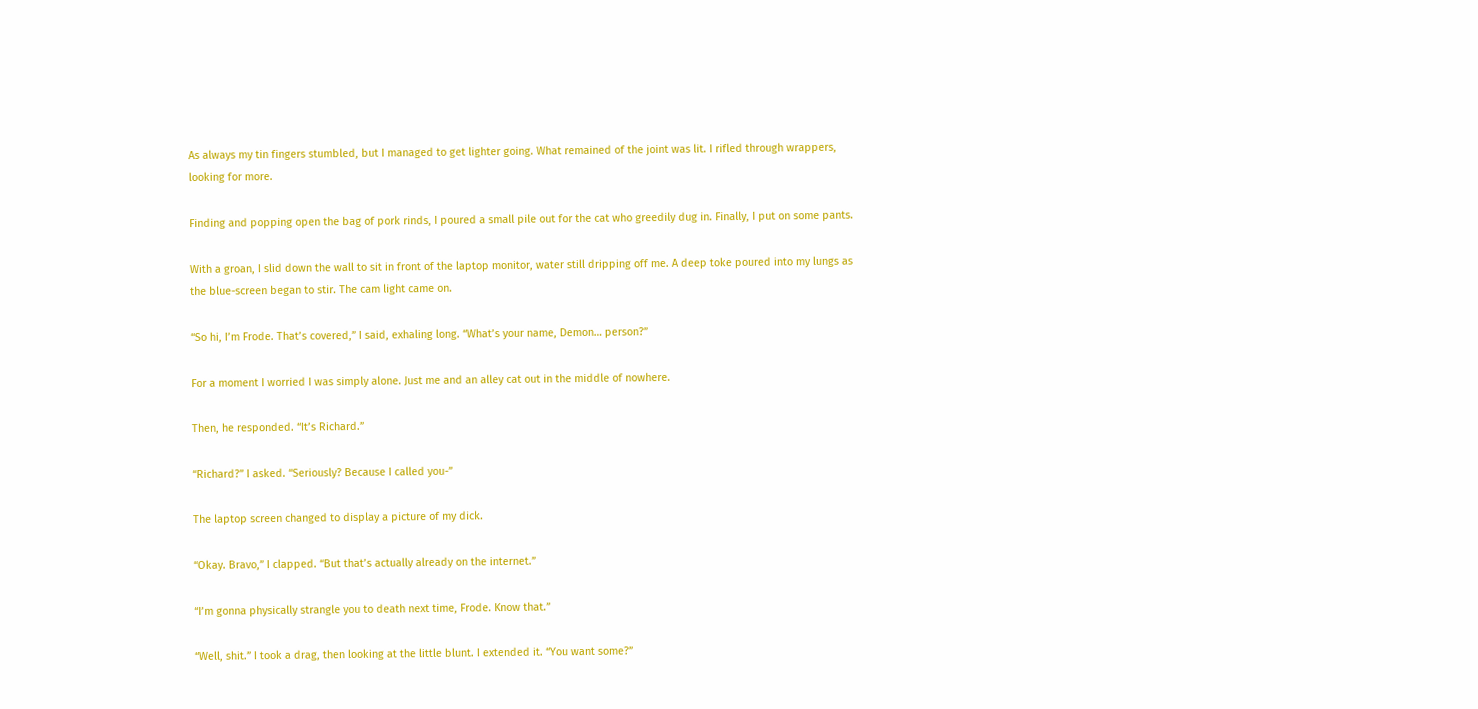As always my tin fingers stumbled, but I managed to get lighter going. What remained of the joint was lit. I rifled through wrappers, looking for more.

Finding and popping open the bag of pork rinds, I poured a small pile out for the cat who greedily dug in. Finally, I put on some pants.

With a groan, I slid down the wall to sit in front of the laptop monitor, water still dripping off me. A deep toke poured into my lungs as the blue-screen began to stir. The cam light came on.

“So hi, I’m Frode. That’s covered,” I said, exhaling long. “What’s your name, Demon… person?”

For a moment I worried I was simply alone. Just me and an alley cat out in the middle of nowhere.

Then, he responded. “It’s Richard.”

“Richard?” I asked. “Seriously? Because I called you-”

The laptop screen changed to display a picture of my dick.

“Okay. Bravo,” I clapped. “But that’s actually already on the internet.”

“I’m gonna physically strangle you to death next time, Frode. Know that.”

“Well, shit.” I took a drag, then looking at the little blunt. I extended it. “You want some?”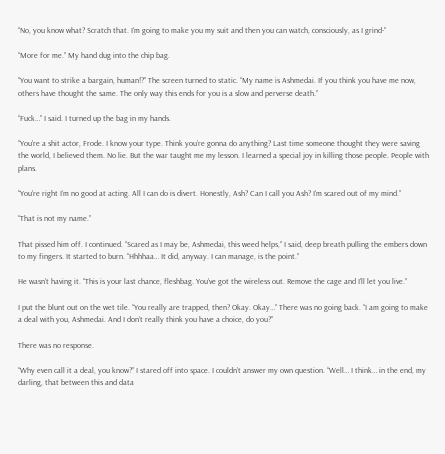“No, you know what? Scratch that. I’m going to make you my suit and then you can watch, consciously, as I grind-”

“More for me.” My hand dug into the chip bag.

“You want to strike a bargain, human!?” The screen turned to static. “My name is Ashmedai. If you think you have me now, others have thought the same. The only way this ends for you is a slow and perverse death.”

“Fuck…” I said. I turned up the bag in my hands.

“You’re a shit actor, Frode. I know your type. Think you’re gonna do anything? Last time someone thought they were saving the world, I believed them. No lie. But the war taught me my lesson. I learned a special joy in killing those people. People with plans.

“You’re right I’m no good at acting. All I can do is divert. Honestly, Ash? Can I call you Ash? I’m scared out of my mind.”

“That is not my name.”

That pissed him off. I continued. “Scared as I may be, Ashmedai, this weed helps,” I said, deep breath pulling the embers down to my fingers. It started to burn. “Hhhhaa… It did, anyway. I can manage, is the point.”

He wasn’t having it. “This is your last chance, fleshbag. You’ve got the wireless out. Remove the cage and I’ll let you live.”

I put the blunt out on the wet tile. “You really are trapped, then? Okay. Okay…” There was no going back. “I am going to make a deal with you, Ashmedai. And I don’t really think you have a choice, do you?”

There was no response.

“Why even call it a deal, you know?” I stared off into space. I couldn’t answer my own question. “Well… I think… in the end, my darling, that between this and data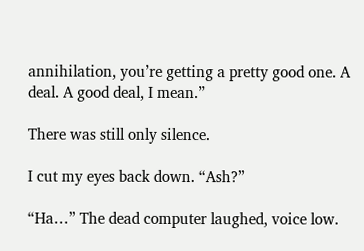annihilation, you’re getting a pretty good one. A deal. A good deal, I mean.”

There was still only silence.

I cut my eyes back down. “Ash?”

“Ha…” The dead computer laughed, voice low.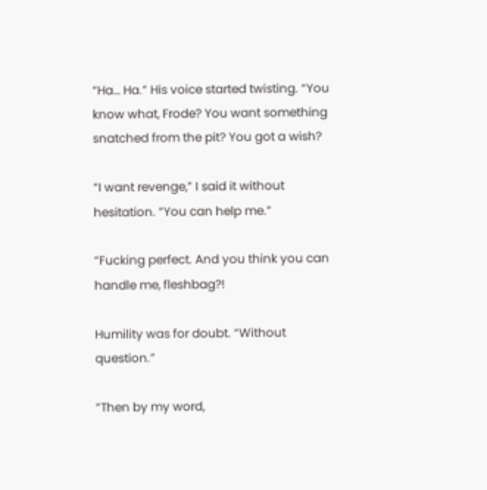“Ha… Ha.” His voice started twisting. “You know what, Frode? You want something snatched from the pit? You got a wish?

“I want revenge,” I said it without hesitation. “You can help me.”

“Fucking perfect. And you think you can handle me, fleshbag?!

Humility was for doubt. “Without question.”

“Then by my word,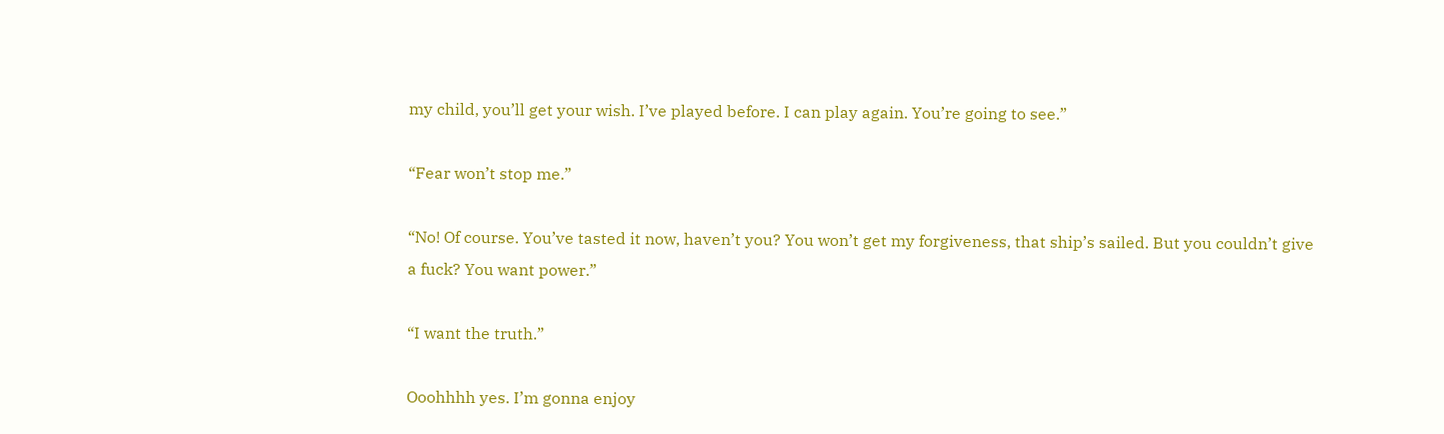my child, you’ll get your wish. I’ve played before. I can play again. You’re going to see.”

“Fear won’t stop me.”

“No! Of course. You’ve tasted it now, haven’t you? You won’t get my forgiveness, that ship’s sailed. But you couldn’t give a fuck? You want power.”

“I want the truth.”

Ooohhhh yes. I’m gonna enjoy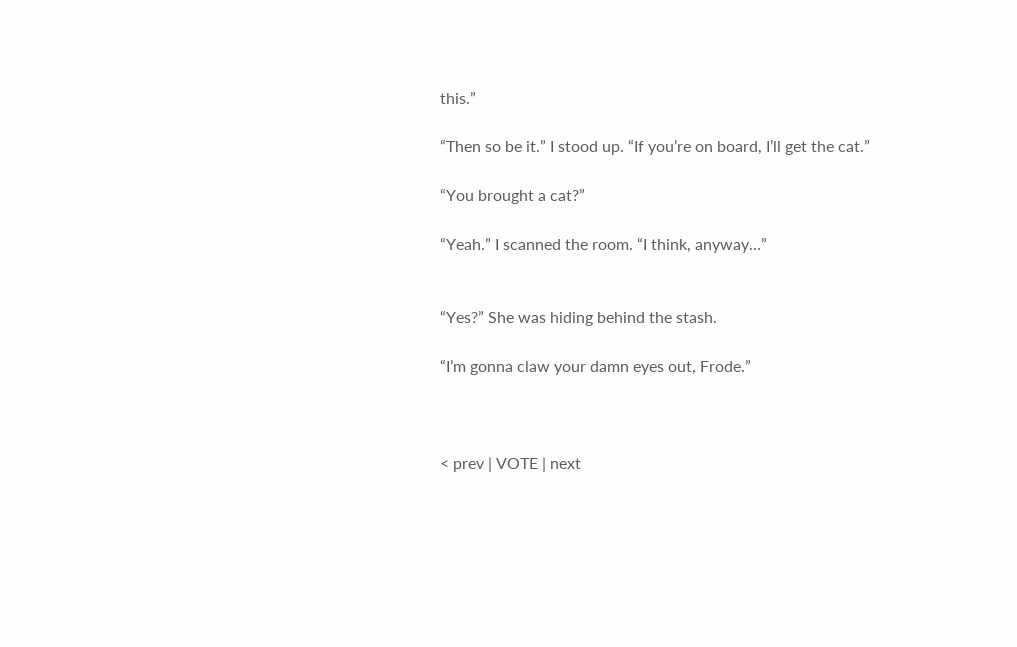this.”

“Then so be it.” I stood up. “If you’re on board, I’ll get the cat.”

“You brought a cat?”

“Yeah.” I scanned the room. “I think, anyway…”


“Yes?” She was hiding behind the stash.

“I’m gonna claw your damn eyes out, Frode.”



< prev | VOTE | next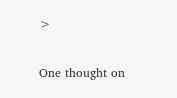>

One thought on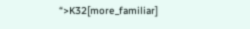“>K32[more_familiar]